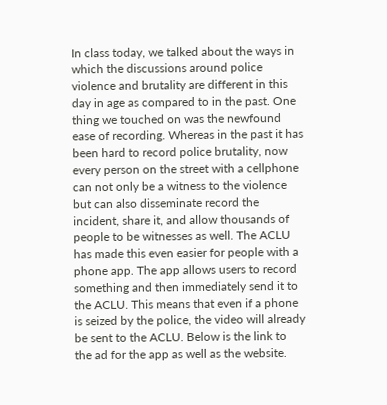In class today, we talked about the ways in which the discussions around police violence and brutality are different in this day in age as compared to in the past. One thing we touched on was the newfound ease of recording. Whereas in the past it has been hard to record police brutality, now every person on the street with a cellphone can not only be a witness to the violence but can also disseminate record the incident, share it, and allow thousands of people to be witnesses as well. The ACLU has made this even easier for people with a phone app. The app allows users to record something and then immediately send it to the ACLU. This means that even if a phone is seized by the police, the video will already be sent to the ACLU. Below is the link to the ad for the app as well as the website.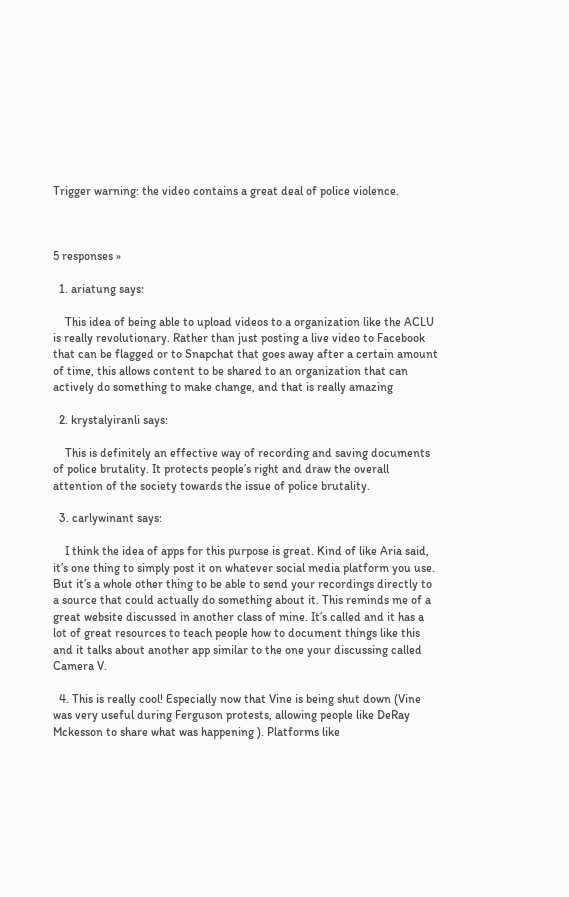Trigger warning: the video contains a great deal of police violence.



5 responses »

  1. ariatung says:

    This idea of being able to upload videos to a organization like the ACLU is really revolutionary. Rather than just posting a live video to Facebook that can be flagged or to Snapchat that goes away after a certain amount of time, this allows content to be shared to an organization that can actively do something to make change, and that is really amazing

  2. krystalyiranli says:

    This is definitely an effective way of recording and saving documents of police brutality. It protects people’s right and draw the overall attention of the society towards the issue of police brutality.

  3. carlywinant says:

    I think the idea of apps for this purpose is great. Kind of like Aria said, it’s one thing to simply post it on whatever social media platform you use. But it’s a whole other thing to be able to send your recordings directly to a source that could actually do something about it. This reminds me of a great website discussed in another class of mine. It’s called and it has a lot of great resources to teach people how to document things like this and it talks about another app similar to the one your discussing called Camera V.

  4. This is really cool! Especially now that Vine is being shut down (Vine was very useful during Ferguson protests, allowing people like DeRay Mckesson to share what was happening ). Platforms like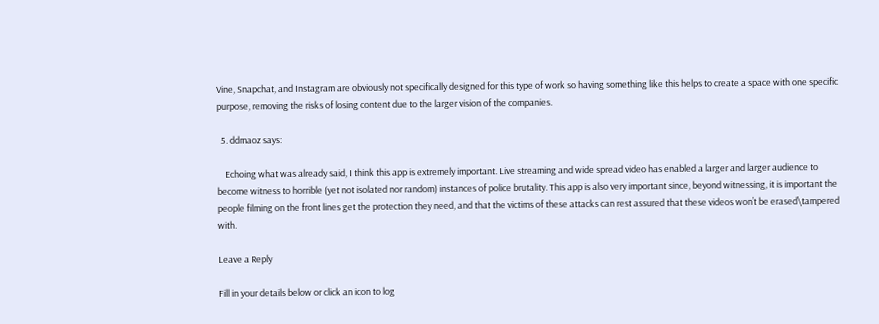Vine, Snapchat, and Instagram are obviously not specifically designed for this type of work so having something like this helps to create a space with one specific purpose, removing the risks of losing content due to the larger vision of the companies.

  5. ddmaoz says:

    Echoing what was already said, I think this app is extremely important. Live streaming and wide spread video has enabled a larger and larger audience to become witness to horrible (yet not isolated nor random) instances of police brutality. This app is also very important since, beyond witnessing, it is important the people filming on the front lines get the protection they need, and that the victims of these attacks can rest assured that these videos won’t be erased\tampered with.

Leave a Reply

Fill in your details below or click an icon to log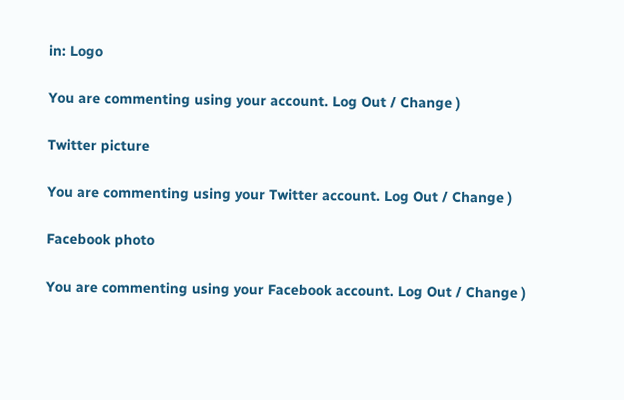in: Logo

You are commenting using your account. Log Out / Change )

Twitter picture

You are commenting using your Twitter account. Log Out / Change )

Facebook photo

You are commenting using your Facebook account. Log Out / Change )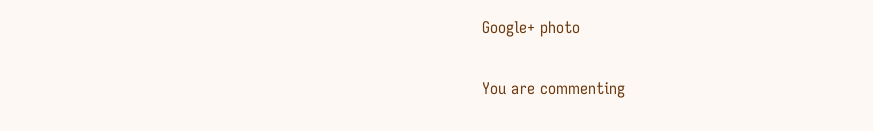Google+ photo

You are commenting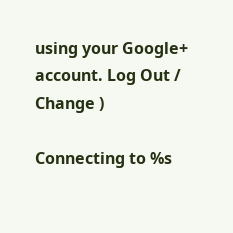using your Google+ account. Log Out / Change )

Connecting to %s